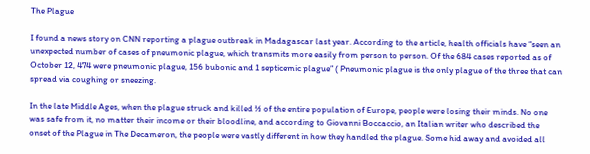The Plague

I found a news story on CNN reporting a plague outbreak in Madagascar last year. According to the article, health officials have “seen an unexpected number of cases of pneumonic plague, which transmits more easily from person to person. Of the 684 cases reported as of October 12, 474 were pneumonic plague, 156 bubonic and 1 septicemic plague” ( Pneumonic plague is the only plague of the three that can spread via coughing or sneezing.

In the late Middle Ages, when the plague struck and killed ½ of the entire population of Europe, people were losing their minds. No one was safe from it, no matter their income or their bloodline, and according to Giovanni Boccaccio, an Italian writer who described the onset of the Plague in The Decameron, the people were vastly different in how they handled the plague. Some hid away and avoided all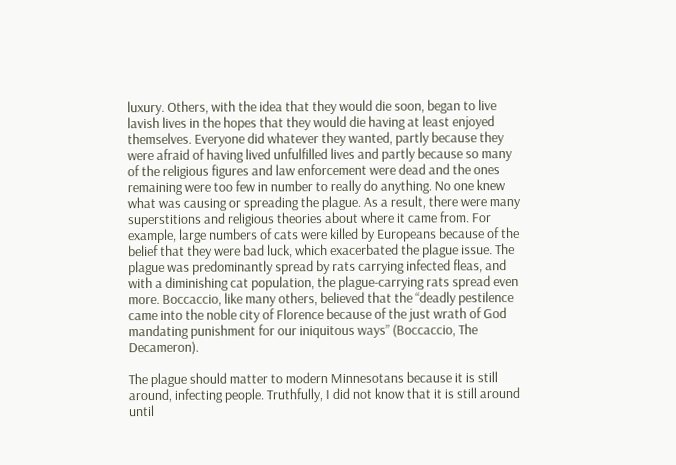luxury. Others, with the idea that they would die soon, began to live lavish lives in the hopes that they would die having at least enjoyed themselves. Everyone did whatever they wanted, partly because they were afraid of having lived unfulfilled lives and partly because so many of the religious figures and law enforcement were dead and the ones remaining were too few in number to really do anything. No one knew what was causing or spreading the plague. As a result, there were many superstitions and religious theories about where it came from. For example, large numbers of cats were killed by Europeans because of the belief that they were bad luck, which exacerbated the plague issue. The plague was predominantly spread by rats carrying infected fleas, and with a diminishing cat population, the plague-carrying rats spread even more. Boccaccio, like many others, believed that the “deadly pestilence came into the noble city of Florence because of the just wrath of God mandating punishment for our iniquitous ways” (Boccaccio, The Decameron).

The plague should matter to modern Minnesotans because it is still around, infecting people. Truthfully, I did not know that it is still around until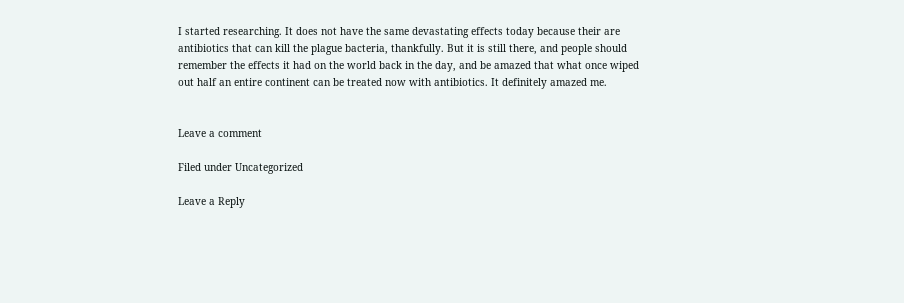I started researching. It does not have the same devastating effects today because their are antibiotics that can kill the plague bacteria, thankfully. But it is still there, and people should remember the effects it had on the world back in the day, and be amazed that what once wiped out half an entire continent can be treated now with antibiotics. It definitely amazed me.


Leave a comment

Filed under Uncategorized

Leave a Reply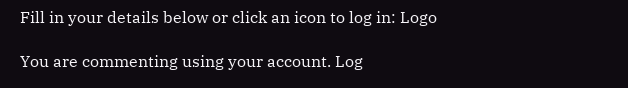Fill in your details below or click an icon to log in: Logo

You are commenting using your account. Log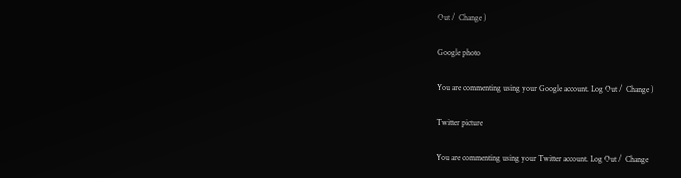Out /  Change )

Google photo

You are commenting using your Google account. Log Out /  Change )

Twitter picture

You are commenting using your Twitter account. Log Out /  Change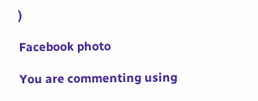)

Facebook photo

You are commenting using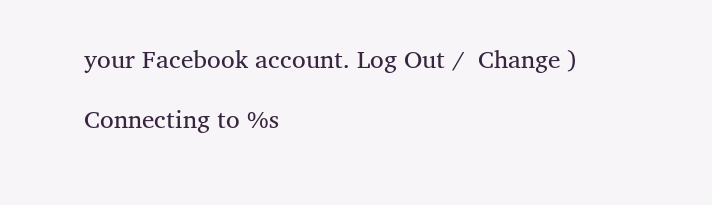your Facebook account. Log Out /  Change )

Connecting to %s